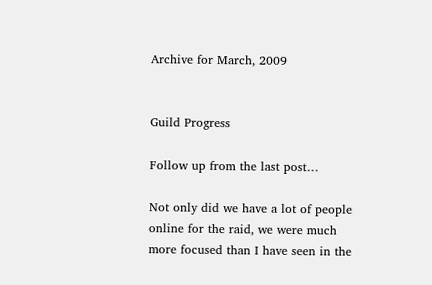Archive for March, 2009


Guild Progress

Follow up from the last post…

Not only did we have a lot of people online for the raid, we were much more focused than I have seen in the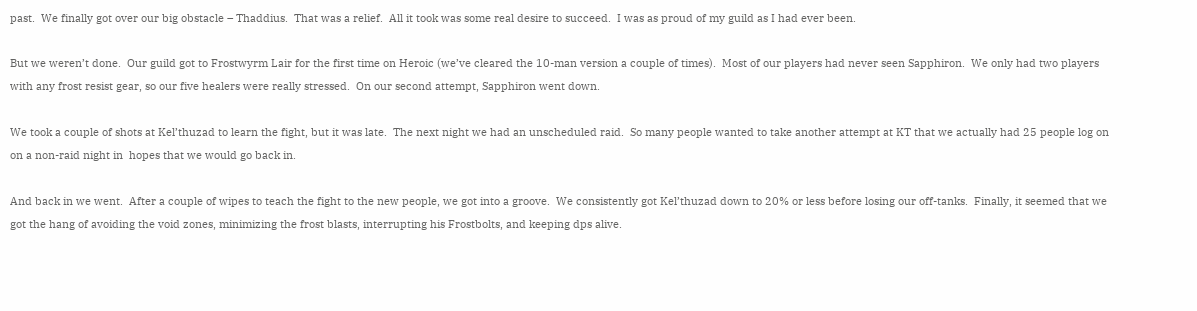past.  We finally got over our big obstacle – Thaddius.  That was a relief.  All it took was some real desire to succeed.  I was as proud of my guild as I had ever been.

But we weren’t done.  Our guild got to Frostwyrm Lair for the first time on Heroic (we’ve cleared the 10-man version a couple of times).  Most of our players had never seen Sapphiron.  We only had two players with any frost resist gear, so our five healers were really stressed.  On our second attempt, Sapphiron went down.

We took a couple of shots at Kel’thuzad to learn the fight, but it was late.  The next night we had an unscheduled raid.  So many people wanted to take another attempt at KT that we actually had 25 people log on on a non-raid night in  hopes that we would go back in.

And back in we went.  After a couple of wipes to teach the fight to the new people, we got into a groove.  We consistently got Kel’thuzad down to 20% or less before losing our off-tanks.  Finally, it seemed that we got the hang of avoiding the void zones, minimizing the frost blasts, interrupting his Frostbolts, and keeping dps alive.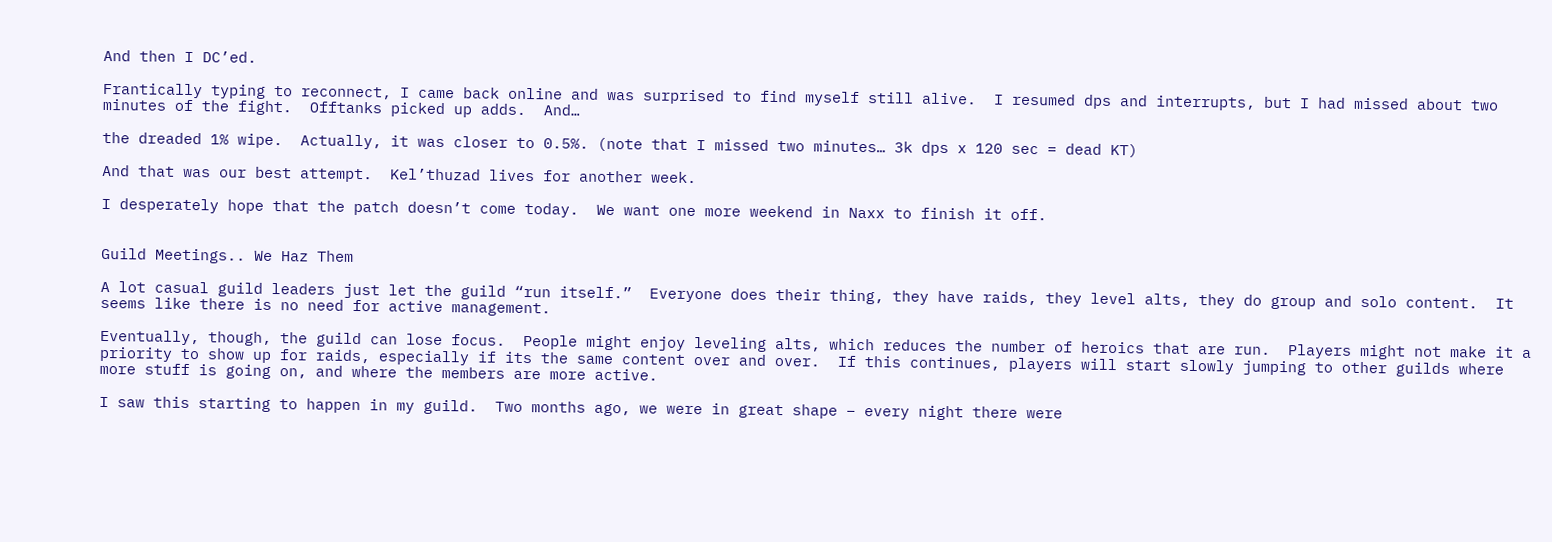And then I DC’ed.

Frantically typing to reconnect, I came back online and was surprised to find myself still alive.  I resumed dps and interrupts, but I had missed about two minutes of the fight.  Offtanks picked up adds.  And…

the dreaded 1% wipe.  Actually, it was closer to 0.5%. (note that I missed two minutes… 3k dps x 120 sec = dead KT)

And that was our best attempt.  Kel’thuzad lives for another week.

I desperately hope that the patch doesn’t come today.  We want one more weekend in Naxx to finish it off.


Guild Meetings.. We Haz Them

A lot casual guild leaders just let the guild “run itself.”  Everyone does their thing, they have raids, they level alts, they do group and solo content.  It seems like there is no need for active management.

Eventually, though, the guild can lose focus.  People might enjoy leveling alts, which reduces the number of heroics that are run.  Players might not make it a priority to show up for raids, especially if its the same content over and over.  If this continues, players will start slowly jumping to other guilds where more stuff is going on, and where the members are more active.

I saw this starting to happen in my guild.  Two months ago, we were in great shape – every night there were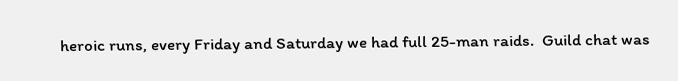heroic runs, every Friday and Saturday we had full 25-man raids.  Guild chat was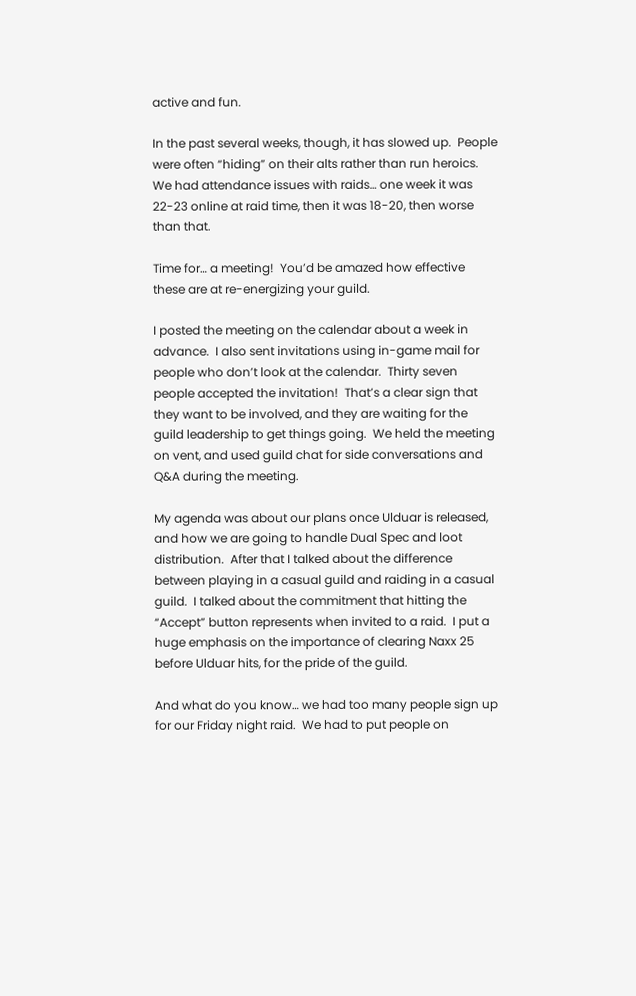active and fun.

In the past several weeks, though, it has slowed up.  People were often “hiding” on their alts rather than run heroics.  We had attendance issues with raids… one week it was 22-23 online at raid time, then it was 18-20, then worse than that.

Time for… a meeting!  You’d be amazed how effective these are at re-energizing your guild.

I posted the meeting on the calendar about a week in advance.  I also sent invitations using in-game mail for people who don’t look at the calendar.  Thirty seven people accepted the invitation!  That’s a clear sign that they want to be involved, and they are waiting for the guild leadership to get things going.  We held the meeting on vent, and used guild chat for side conversations and Q&A during the meeting.

My agenda was about our plans once Ulduar is released, and how we are going to handle Dual Spec and loot distribution.  After that I talked about the difference between playing in a casual guild and raiding in a casual guild.  I talked about the commitment that hitting the “Accept” button represents when invited to a raid.  I put a huge emphasis on the importance of clearing Naxx 25 before Ulduar hits, for the pride of the guild.

And what do you know… we had too many people sign up for our Friday night raid.  We had to put people on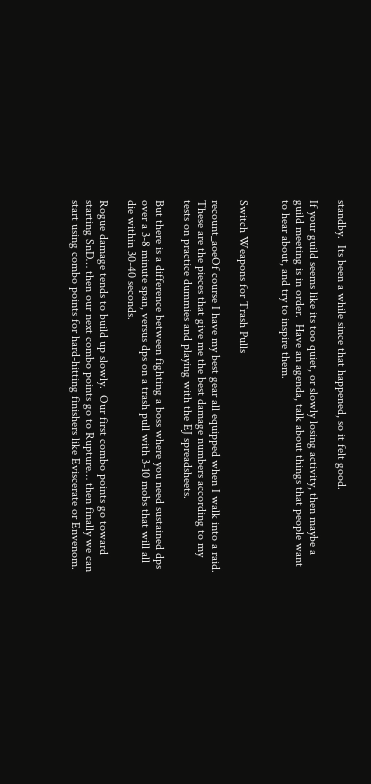standby.  Its been a while since that happened, so it felt good.

If your guild seems like its too quiet, or slowly losing activity, then maybe a guild meeting is in order.  Have an agenda, talk about things that people want to hear about, and try to inspire them.


Switch Weapons for Trash Pulls

recount_aoeOf course I have my best gear all equipped when I walk into a raid.  These are the pieces that give me the best damage numbers according to my tests on practice dummies and playing with the EJ spreadsheets.

But there is a difference between fighting a boss where you need sustained dps over a 3-8 minute span, versus dps on a trash pull with 3-10 mobs that will all die within 30-40 seconds.

Rogue damage tends to build up slowly.  Our first combo points go toward starting SnD… then our next combo points go to Rupture… then finally we can start using combo points for hard-hitting finishers like Eviscerate or Envenom.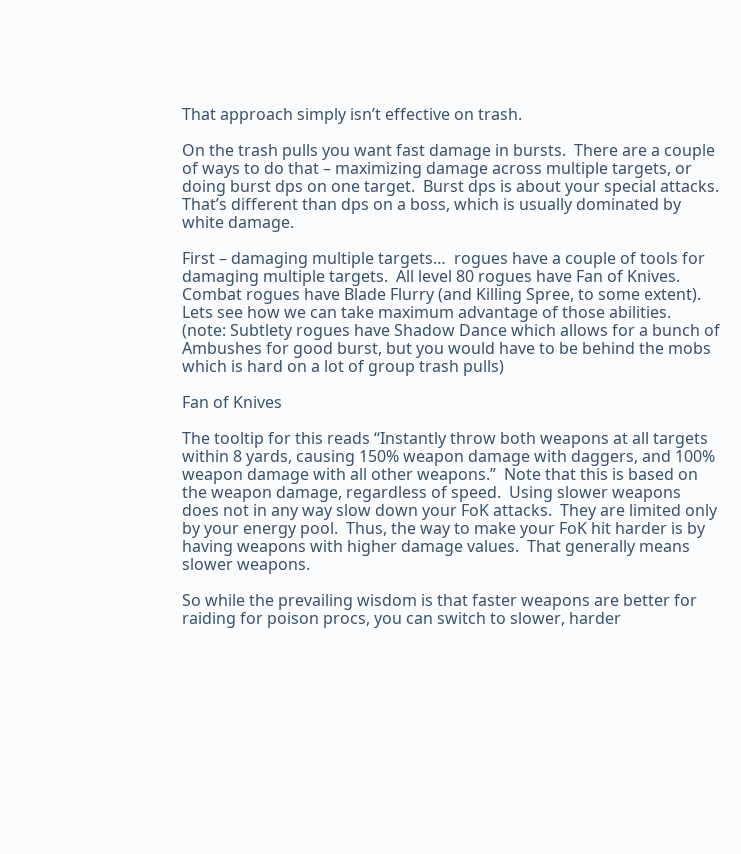That approach simply isn’t effective on trash.

On the trash pulls you want fast damage in bursts.  There are a couple of ways to do that – maximizing damage across multiple targets, or doing burst dps on one target.  Burst dps is about your special attacks.  That’s different than dps on a boss, which is usually dominated by white damage.

First – damaging multiple targets…  rogues have a couple of tools for damaging multiple targets.  All level 80 rogues have Fan of Knives.  Combat rogues have Blade Flurry (and Killing Spree, to some extent).  Lets see how we can take maximum advantage of those abilities.  (note: Subtlety rogues have Shadow Dance which allows for a bunch of Ambushes for good burst, but you would have to be behind the mobs which is hard on a lot of group trash pulls)

Fan of Knives

The tooltip for this reads “Instantly throw both weapons at all targets within 8 yards, causing 150% weapon damage with daggers, and 100% weapon damage with all other weapons.”  Note that this is based on the weapon damage, regardless of speed.  Using slower weapons does not in any way slow down your FoK attacks.  They are limited only by your energy pool.  Thus, the way to make your FoK hit harder is by having weapons with higher damage values.  That generally means slower weapons.

So while the prevailing wisdom is that faster weapons are better for raiding for poison procs, you can switch to slower, harder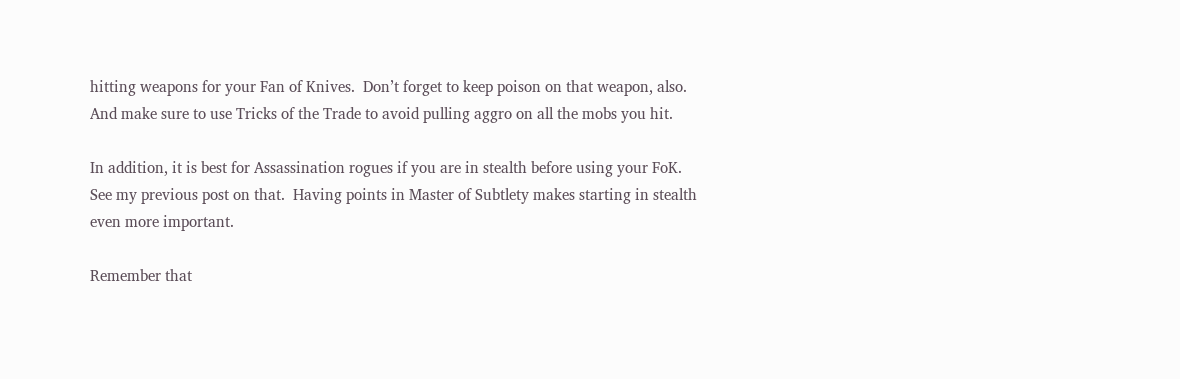hitting weapons for your Fan of Knives.  Don’t forget to keep poison on that weapon, also. And make sure to use Tricks of the Trade to avoid pulling aggro on all the mobs you hit.

In addition, it is best for Assassination rogues if you are in stealth before using your FoK.  See my previous post on that.  Having points in Master of Subtlety makes starting in stealth even more important.

Remember that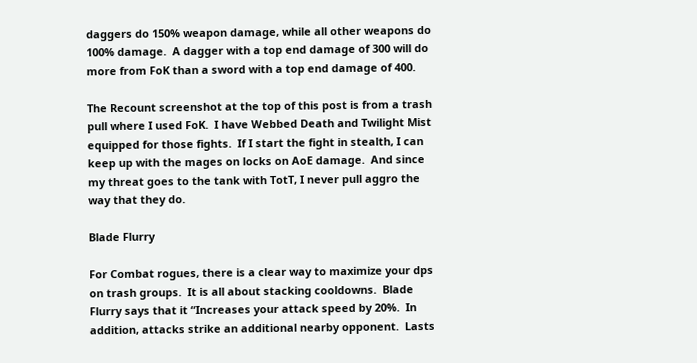daggers do 150% weapon damage, while all other weapons do 100% damage.  A dagger with a top end damage of 300 will do more from FoK than a sword with a top end damage of 400.

The Recount screenshot at the top of this post is from a trash pull where I used FoK.  I have Webbed Death and Twilight Mist equipped for those fights.  If I start the fight in stealth, I can keep up with the mages on locks on AoE damage.  And since my threat goes to the tank with TotT, I never pull aggro the way that they do.

Blade Flurry

For Combat rogues, there is a clear way to maximize your dps on trash groups.  It is all about stacking cooldowns.  Blade Flurry says that it “Increases your attack speed by 20%.  In addition, attacks strike an additional nearby opponent.  Lasts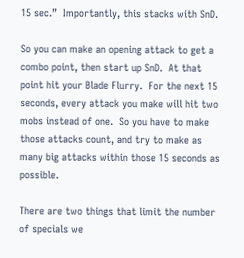15 sec.”  Importantly, this stacks with SnD.

So you can make an opening attack to get a combo point, then start up SnD.  At that point hit your Blade Flurry.  For the next 15 seconds, every attack you make will hit two mobs instead of one.  So you have to make those attacks count, and try to make as many big attacks within those 15 seconds as possible.

There are two things that limit the number of specials we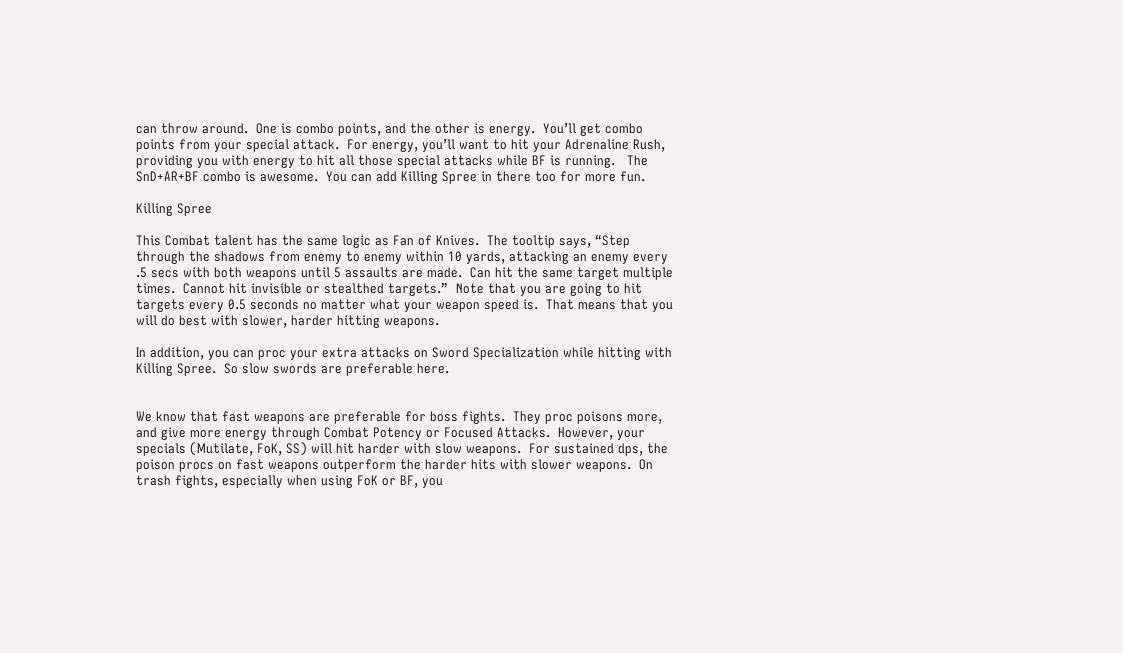can throw around.  One is combo points, and the other is energy.  You’ll get combo points from your special attack.  For energy, you’ll want to hit your Adrenaline Rush, providing you with energy to hit all those special attacks while BF is running.   The SnD+AR+BF combo is awesome.  You can add Killing Spree in there too for more fun.

Killing Spree

This Combat talent has the same logic as Fan of Knives.  The tooltip says, “Step through the shadows from enemy to enemy within 10 yards, attacking an enemy every .5 secs with both weapons until 5 assaults are made.  Can hit the same target multiple times.  Cannot hit invisible or stealthed targets.”  Note that you are going to hit targets every 0.5 seconds no matter what your weapon speed is.  That means that you will do best with slower, harder hitting weapons.

In addition, you can proc your extra attacks on Sword Specialization while hitting with Killing Spree.  So slow swords are preferable here.


We know that fast weapons are preferable for boss fights.  They proc poisons more, and give more energy through Combat Potency or Focused Attacks.  However, your specials (Mutilate, FoK, SS) will hit harder with slow weapons.  For sustained dps, the poison procs on fast weapons outperform the harder hits with slower weapons.  On trash fights, especially when using FoK or BF, you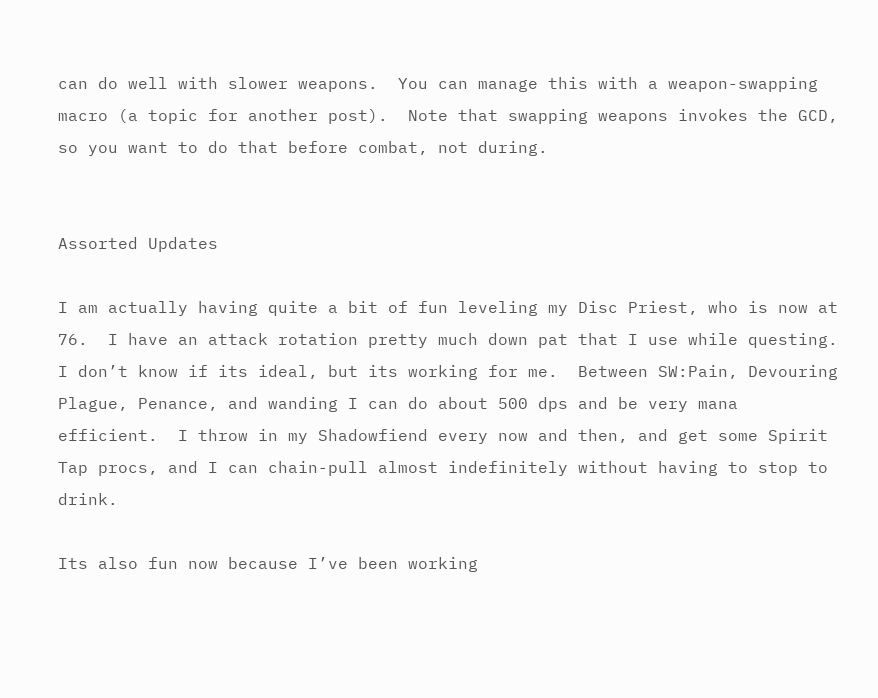can do well with slower weapons.  You can manage this with a weapon-swapping macro (a topic for another post).  Note that swapping weapons invokes the GCD, so you want to do that before combat, not during.


Assorted Updates

I am actually having quite a bit of fun leveling my Disc Priest, who is now at 76.  I have an attack rotation pretty much down pat that I use while questing.  I don’t know if its ideal, but its working for me.  Between SW:Pain, Devouring Plague, Penance, and wanding I can do about 500 dps and be very mana efficient.  I throw in my Shadowfiend every now and then, and get some Spirit Tap procs, and I can chain-pull almost indefinitely without having to stop to drink.

Its also fun now because I’ve been working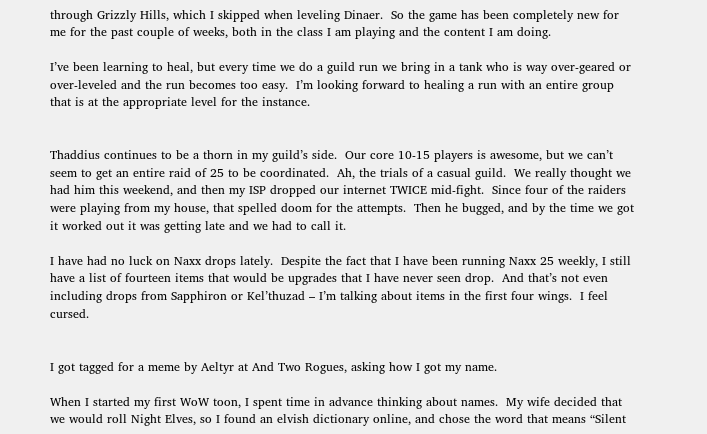through Grizzly Hills, which I skipped when leveling Dinaer.  So the game has been completely new for me for the past couple of weeks, both in the class I am playing and the content I am doing.

I’ve been learning to heal, but every time we do a guild run we bring in a tank who is way over-geared or over-leveled and the run becomes too easy.  I’m looking forward to healing a run with an entire group that is at the appropriate level for the instance.


Thaddius continues to be a thorn in my guild’s side.  Our core 10-15 players is awesome, but we can’t seem to get an entire raid of 25 to be coordinated.  Ah, the trials of a casual guild.  We really thought we had him this weekend, and then my ISP dropped our internet TWICE mid-fight.  Since four of the raiders were playing from my house, that spelled doom for the attempts.  Then he bugged, and by the time we got it worked out it was getting late and we had to call it.

I have had no luck on Naxx drops lately.  Despite the fact that I have been running Naxx 25 weekly, I still have a list of fourteen items that would be upgrades that I have never seen drop.  And that’s not even including drops from Sapphiron or Kel’thuzad – I’m talking about items in the first four wings.  I feel cursed.


I got tagged for a meme by Aeltyr at And Two Rogues, asking how I got my name.

When I started my first WoW toon, I spent time in advance thinking about names.  My wife decided that we would roll Night Elves, so I found an elvish dictionary online, and chose the word that means “Silent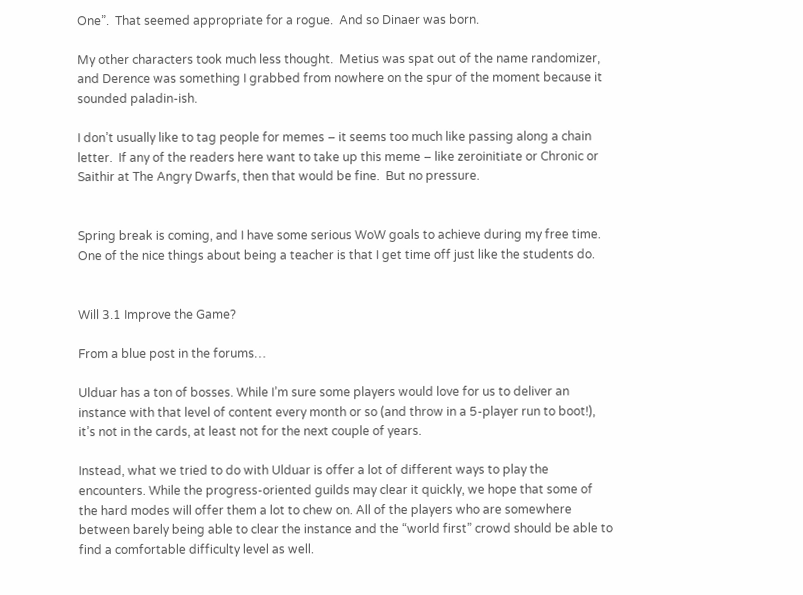One”.  That seemed appropriate for a rogue.  And so Dinaer was born.

My other characters took much less thought.  Metius was spat out of the name randomizer, and Derence was something I grabbed from nowhere on the spur of the moment because it sounded paladin-ish.

I don’t usually like to tag people for memes – it seems too much like passing along a chain letter.  If any of the readers here want to take up this meme – like zeroinitiate or Chronic or Saithir at The Angry Dwarfs, then that would be fine.  But no pressure.


Spring break is coming, and I have some serious WoW goals to achieve during my free time.  One of the nice things about being a teacher is that I get time off just like the students do.


Will 3.1 Improve the Game?

From a blue post in the forums…

Ulduar has a ton of bosses. While I’m sure some players would love for us to deliver an instance with that level of content every month or so (and throw in a 5-player run to boot!), it’s not in the cards, at least not for the next couple of years.

Instead, what we tried to do with Ulduar is offer a lot of different ways to play the encounters. While the progress-oriented guilds may clear it quickly, we hope that some of the hard modes will offer them a lot to chew on. All of the players who are somewhere between barely being able to clear the instance and the “world first” crowd should be able to find a comfortable difficulty level as well.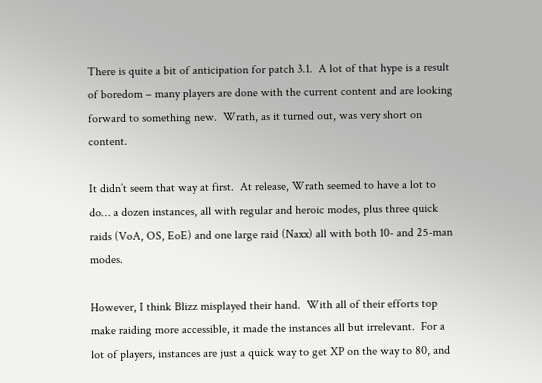There is quite a bit of anticipation for patch 3.1.  A lot of that hype is a result of boredom – many players are done with the current content and are looking forward to something new.  Wrath, as it turned out, was very short on content.

It didn’t seem that way at first.  At release, Wrath seemed to have a lot to do… a dozen instances, all with regular and heroic modes, plus three quick raids (VoA, OS, EoE) and one large raid (Naxx) all with both 10- and 25-man modes.

However, I think Blizz misplayed their hand.  With all of their efforts top make raiding more accessible, it made the instances all but irrelevant.  For a lot of players, instances are just a quick way to get XP on the way to 80, and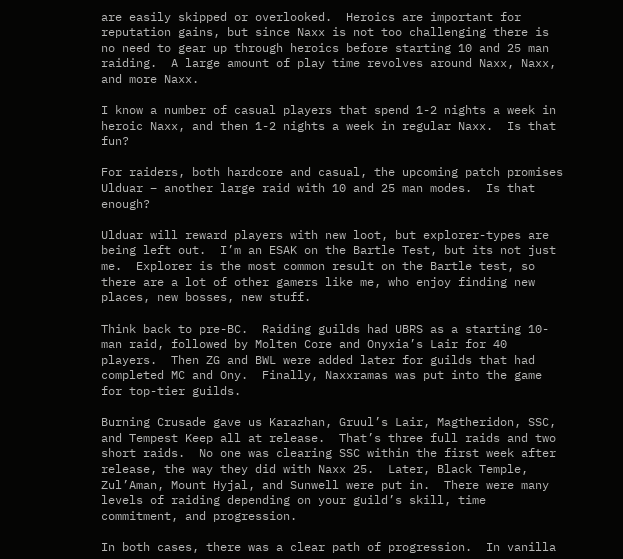are easily skipped or overlooked.  Heroics are important for reputation gains, but since Naxx is not too challenging there is no need to gear up through heroics before starting 10 and 25 man raiding.  A large amount of play time revolves around Naxx, Naxx, and more Naxx.

I know a number of casual players that spend 1-2 nights a week in heroic Naxx, and then 1-2 nights a week in regular Naxx.  Is that fun?

For raiders, both hardcore and casual, the upcoming patch promises Ulduar – another large raid with 10 and 25 man modes.  Is that enough?

Ulduar will reward players with new loot, but explorer-types are being left out.  I’m an ESAK on the Bartle Test, but its not just me.  Explorer is the most common result on the Bartle test, so there are a lot of other gamers like me, who enjoy finding new places, new bosses, new stuff.

Think back to pre-BC.  Raiding guilds had UBRS as a starting 10-man raid, followed by Molten Core and Onyxia’s Lair for 40 players.  Then ZG and BWL were added later for guilds that had completed MC and Ony.  Finally, Naxxramas was put into the game for top-tier guilds.

Burning Crusade gave us Karazhan, Gruul’s Lair, Magtheridon, SSC, and Tempest Keep all at release.  That’s three full raids and two short raids.  No one was clearing SSC within the first week after release, the way they did with Naxx 25.  Later, Black Temple, Zul’Aman, Mount Hyjal, and Sunwell were put in.  There were many levels of raiding depending on your guild’s skill, time commitment, and progression.

In both cases, there was a clear path of progression.  In vanilla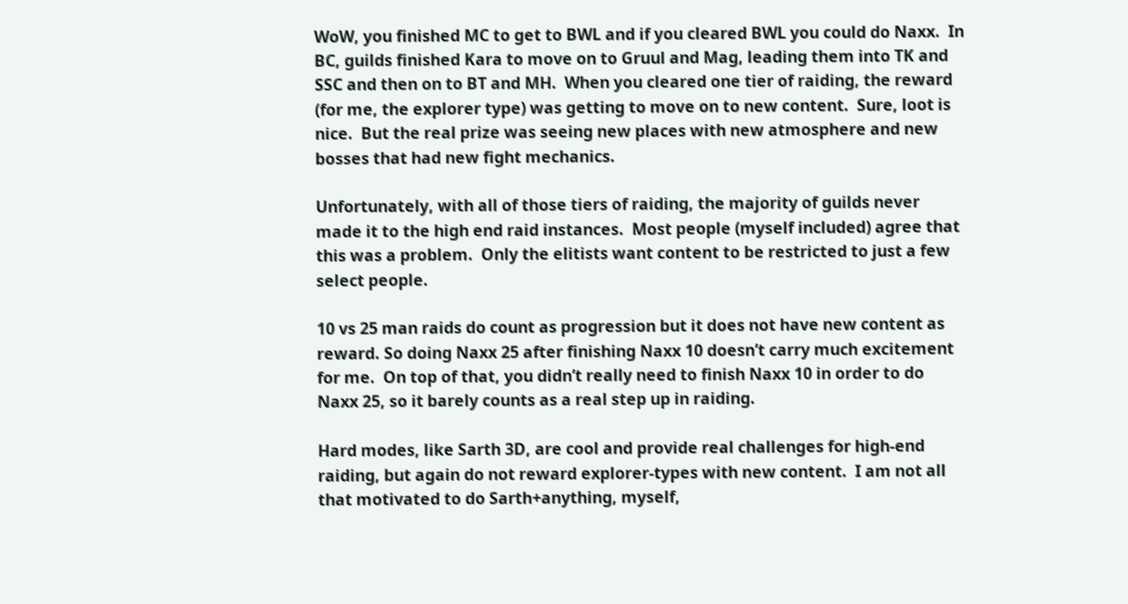WoW, you finished MC to get to BWL and if you cleared BWL you could do Naxx.  In BC, guilds finished Kara to move on to Gruul and Mag, leading them into TK and SSC and then on to BT and MH.  When you cleared one tier of raiding, the reward (for me, the explorer type) was getting to move on to new content.  Sure, loot is nice.  But the real prize was seeing new places with new atmosphere and new bosses that had new fight mechanics.

Unfortunately, with all of those tiers of raiding, the majority of guilds never made it to the high end raid instances.  Most people (myself included) agree that this was a problem.  Only the elitists want content to be restricted to just a few select people.

10 vs 25 man raids do count as progression but it does not have new content as reward. So doing Naxx 25 after finishing Naxx 10 doesn’t carry much excitement for me.  On top of that, you didn’t really need to finish Naxx 10 in order to do Naxx 25, so it barely counts as a real step up in raiding.

Hard modes, like Sarth 3D, are cool and provide real challenges for high-end raiding, but again do not reward explorer-types with new content.  I am not all that motivated to do Sarth+anything, myself,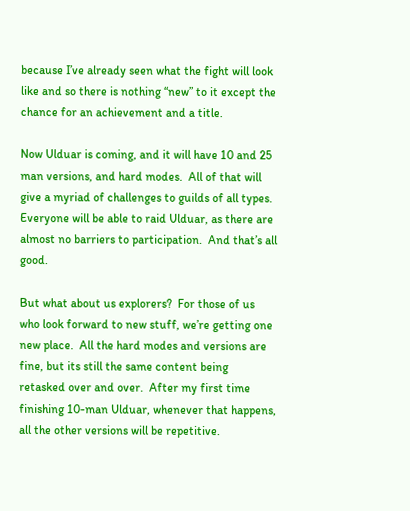because I’ve already seen what the fight will look like and so there is nothing “new” to it except the chance for an achievement and a title.

Now Ulduar is coming, and it will have 10 and 25 man versions, and hard modes.  All of that will give a myriad of challenges to guilds of all types.  Everyone will be able to raid Ulduar, as there are almost no barriers to participation.  And that’s all good.

But what about us explorers?  For those of us who look forward to new stuff, we’re getting one new place.  All the hard modes and versions are fine, but its still the same content being retasked over and over.  After my first time finishing 10-man Ulduar, whenever that happens, all the other versions will be repetitive.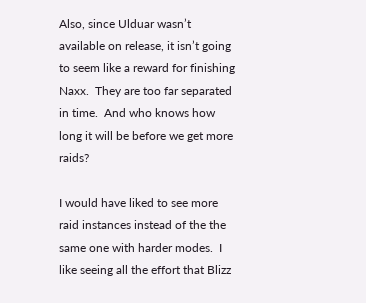Also, since Ulduar wasn’t available on release, it isn’t going to seem like a reward for finishing Naxx.  They are too far separated in time.  And who knows how long it will be before we get more raids?

I would have liked to see more raid instances instead of the the same one with harder modes.  I like seeing all the effort that Blizz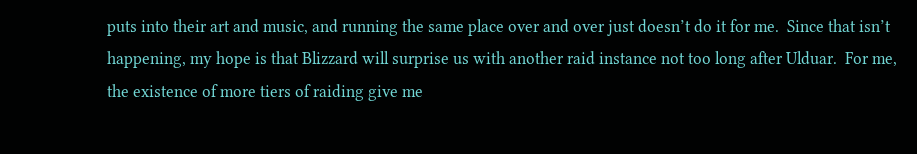puts into their art and music, and running the same place over and over just doesn’t do it for me.  Since that isn’t happening, my hope is that Blizzard will surprise us with another raid instance not too long after Ulduar.  For me, the existence of more tiers of raiding give me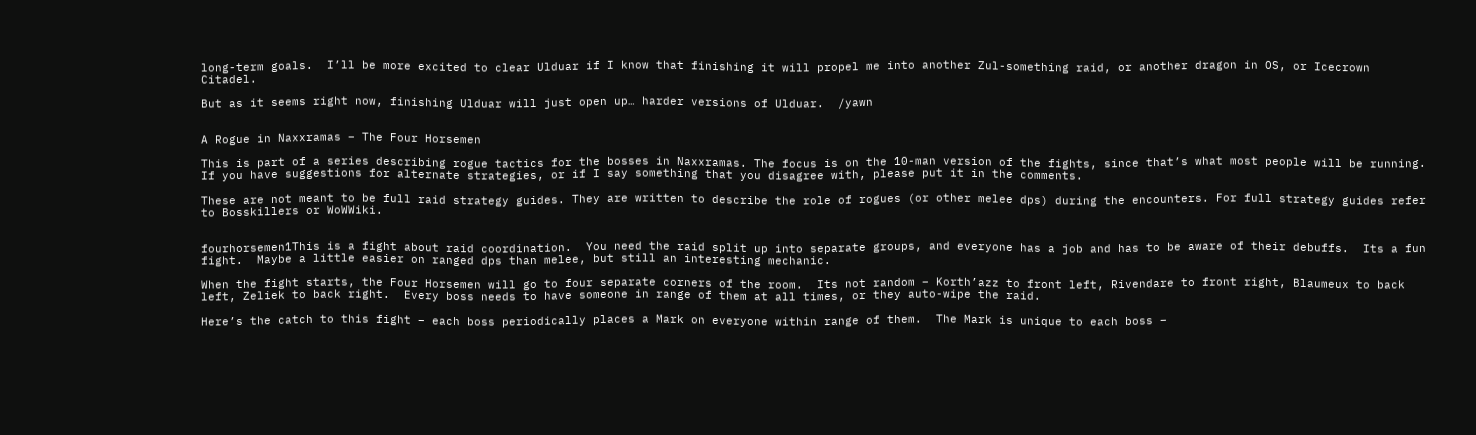long-term goals.  I’ll be more excited to clear Ulduar if I know that finishing it will propel me into another Zul-something raid, or another dragon in OS, or Icecrown Citadel.

But as it seems right now, finishing Ulduar will just open up… harder versions of Ulduar.  /yawn


A Rogue in Naxxramas – The Four Horsemen

This is part of a series describing rogue tactics for the bosses in Naxxramas. The focus is on the 10-man version of the fights, since that’s what most people will be running. If you have suggestions for alternate strategies, or if I say something that you disagree with, please put it in the comments.

These are not meant to be full raid strategy guides. They are written to describe the role of rogues (or other melee dps) during the encounters. For full strategy guides refer to Bosskillers or WoWWiki.


fourhorsemen1This is a fight about raid coordination.  You need the raid split up into separate groups, and everyone has a job and has to be aware of their debuffs.  Its a fun fight.  Maybe a little easier on ranged dps than melee, but still an interesting mechanic.

When the fight starts, the Four Horsemen will go to four separate corners of the room.  Its not random – Korth’azz to front left, Rivendare to front right, Blaumeux to back left, Zeliek to back right.  Every boss needs to have someone in range of them at all times, or they auto-wipe the raid.

Here’s the catch to this fight – each boss periodically places a Mark on everyone within range of them.  The Mark is unique to each boss –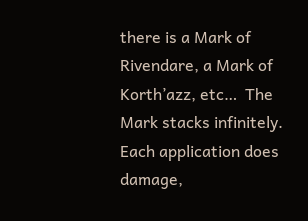there is a Mark of Rivendare, a Mark of Korth’azz, etc…  The Mark stacks infinitely.  Each application does damage,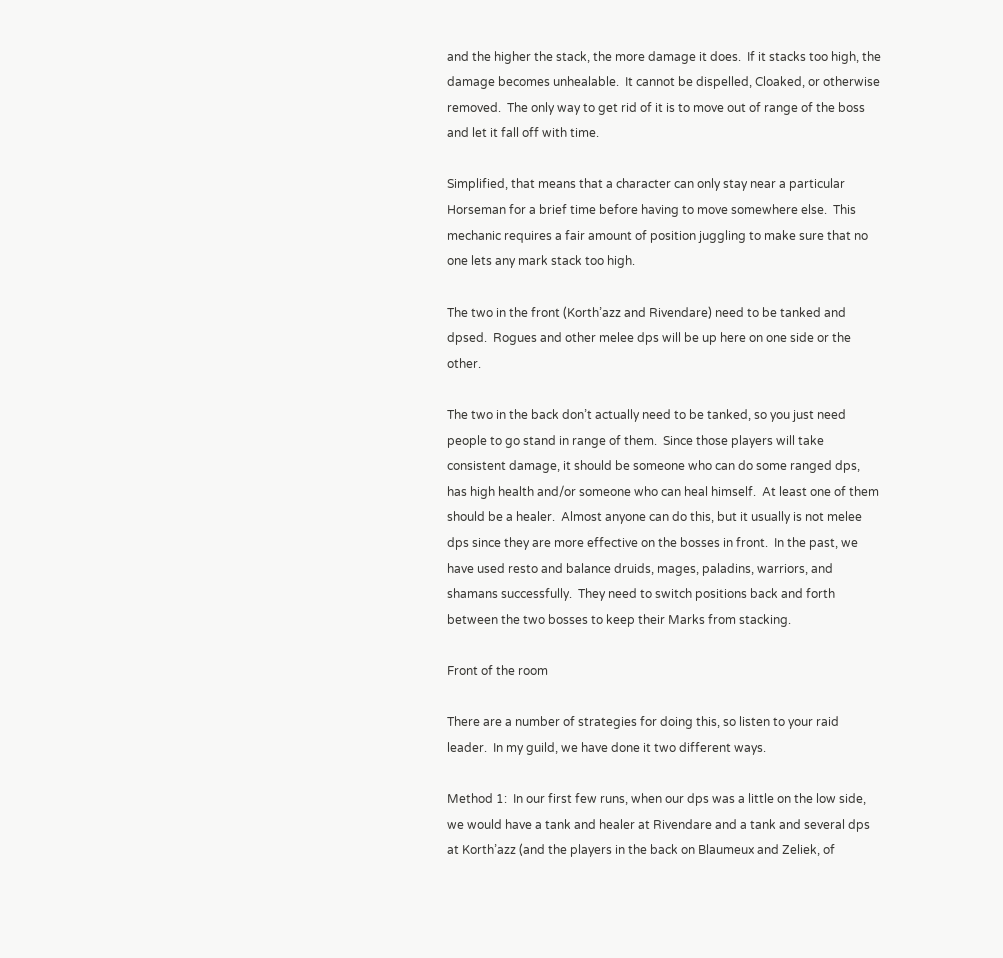and the higher the stack, the more damage it does.  If it stacks too high, the damage becomes unhealable.  It cannot be dispelled, Cloaked, or otherwise removed.  The only way to get rid of it is to move out of range of the boss and let it fall off with time.

Simplified, that means that a character can only stay near a particular Horseman for a brief time before having to move somewhere else.  This mechanic requires a fair amount of position juggling to make sure that no one lets any mark stack too high.

The two in the front (Korth’azz and Rivendare) need to be tanked and dpsed.  Rogues and other melee dps will be up here on one side or the other.

The two in the back don’t actually need to be tanked, so you just need people to go stand in range of them.  Since those players will take consistent damage, it should be someone who can do some ranged dps, has high health and/or someone who can heal himself.  At least one of them should be a healer.  Almost anyone can do this, but it usually is not melee dps since they are more effective on the bosses in front.  In the past, we have used resto and balance druids, mages, paladins, warriors, and shamans successfully.  They need to switch positions back and forth between the two bosses to keep their Marks from stacking.

Front of the room

There are a number of strategies for doing this, so listen to your raid leader.  In my guild, we have done it two different ways.

Method 1:  In our first few runs, when our dps was a little on the low side, we would have a tank and healer at Rivendare and a tank and several dps at Korth’azz (and the players in the back on Blaumeux and Zeliek, of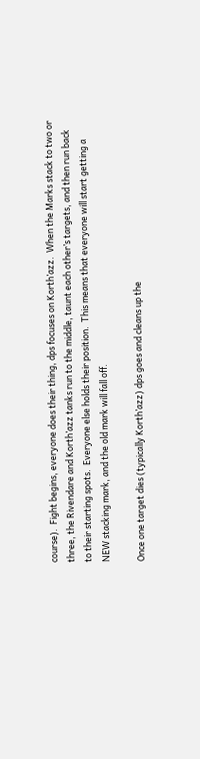course).  Fight begins, everyone does their thing, dps focuses on Korth’azz.  When the Marks stack to two or three, the Rivendare and Korth’azz tanks run to the middle, taunt each other’s targets, and then run back to their starting spots.  Everyone else holds their position.  This means that everyone will start getting a NEW stacking mark, and the old mark will fall off.

Once one target dies (typically Korth’azz) dps goes and cleans up the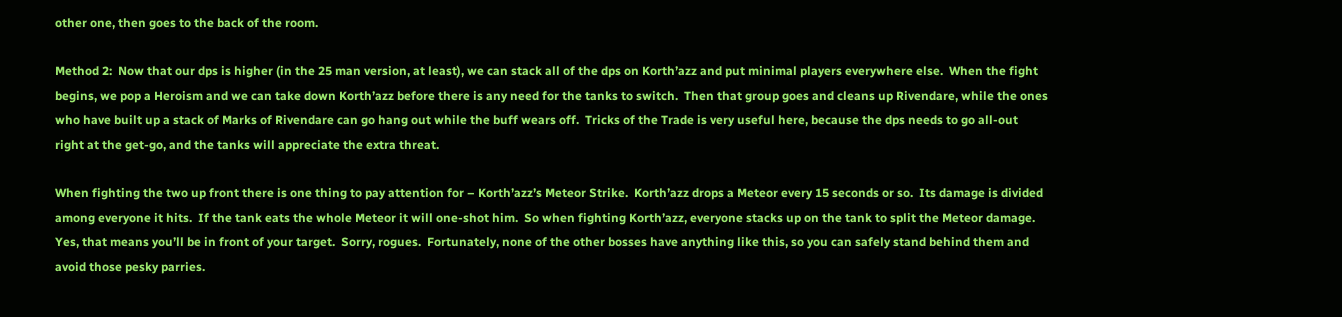other one, then goes to the back of the room.

Method 2:  Now that our dps is higher (in the 25 man version, at least), we can stack all of the dps on Korth’azz and put minimal players everywhere else.  When the fight begins, we pop a Heroism and we can take down Korth’azz before there is any need for the tanks to switch.  Then that group goes and cleans up Rivendare, while the ones who have built up a stack of Marks of Rivendare can go hang out while the buff wears off.  Tricks of the Trade is very useful here, because the dps needs to go all-out right at the get-go, and the tanks will appreciate the extra threat.

When fighting the two up front there is one thing to pay attention for – Korth’azz’s Meteor Strike.  Korth’azz drops a Meteor every 15 seconds or so.  Its damage is divided among everyone it hits.  If the tank eats the whole Meteor it will one-shot him.  So when fighting Korth’azz, everyone stacks up on the tank to split the Meteor damage.  Yes, that means you’ll be in front of your target.  Sorry, rogues.  Fortunately, none of the other bosses have anything like this, so you can safely stand behind them and avoid those pesky parries.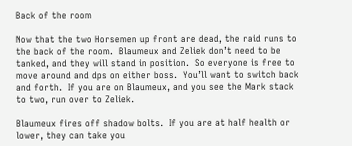Back of the room

Now that the two Horsemen up front are dead, the raid runs to the back of the room.  Blaumeux and Zeliek don’t need to be tanked, and they will stand in position.  So everyone is free to move around and dps on either boss.  You’ll want to switch back and forth.  If you are on Blaumeux, and you see the Mark stack to two, run over to Zeliek.

Blaumeux fires off shadow bolts.  If you are at half health or lower, they can take you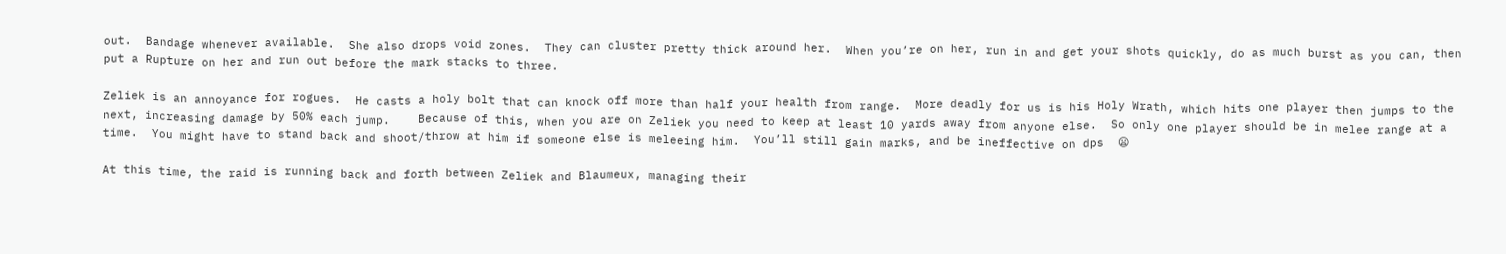out.  Bandage whenever available.  She also drops void zones.  They can cluster pretty thick around her.  When you’re on her, run in and get your shots quickly, do as much burst as you can, then put a Rupture on her and run out before the mark stacks to three.

Zeliek is an annoyance for rogues.  He casts a holy bolt that can knock off more than half your health from range.  More deadly for us is his Holy Wrath, which hits one player then jumps to the next, increasing damage by 50% each jump.    Because of this, when you are on Zeliek you need to keep at least 10 yards away from anyone else.  So only one player should be in melee range at a time.  You might have to stand back and shoot/throw at him if someone else is meleeing him.  You’ll still gain marks, and be ineffective on dps  😦

At this time, the raid is running back and forth between Zeliek and Blaumeux, managing their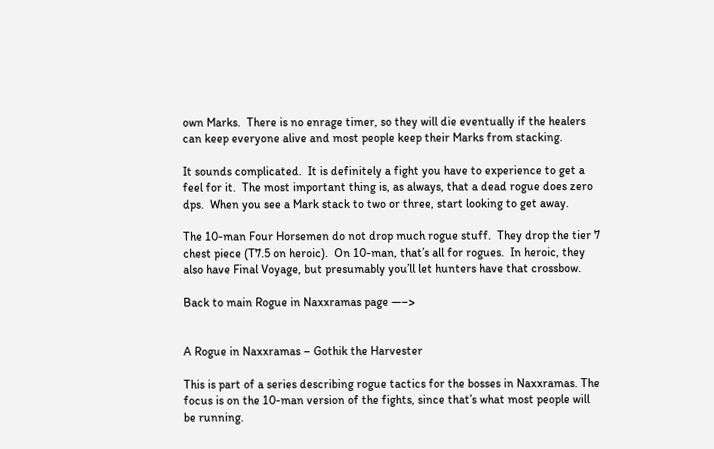own Marks.  There is no enrage timer, so they will die eventually if the healers can keep everyone alive and most people keep their Marks from stacking.

It sounds complicated.  It is definitely a fight you have to experience to get a feel for it.  The most important thing is, as always, that a dead rogue does zero dps.  When you see a Mark stack to two or three, start looking to get away.

The 10-man Four Horsemen do not drop much rogue stuff.  They drop the tier 7 chest piece (T7.5 on heroic).  On 10-man, that’s all for rogues.  In heroic, they also have Final Voyage, but presumably you’ll let hunters have that crossbow.

Back to main Rogue in Naxxramas page —–>


A Rogue in Naxxramas – Gothik the Harvester

This is part of a series describing rogue tactics for the bosses in Naxxramas. The focus is on the 10-man version of the fights, since that’s what most people will be running.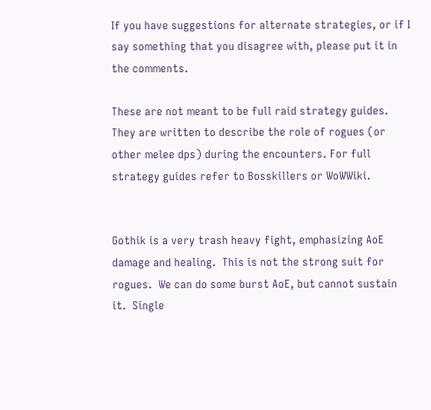If you have suggestions for alternate strategies, or if I say something that you disagree with, please put it in the comments.

These are not meant to be full raid strategy guides. They are written to describe the role of rogues (or other melee dps) during the encounters. For full strategy guides refer to Bosskillers or WoWWiki.


Gothik is a very trash heavy fight, emphasizing AoE damage and healing.  This is not the strong suit for rogues.  We can do some burst AoE, but cannot sustain it.  Single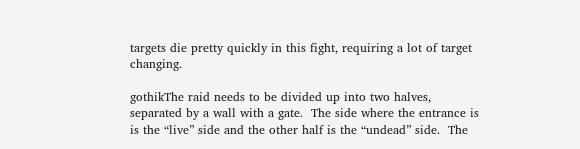targets die pretty quickly in this fight, requiring a lot of target changing.

gothikThe raid needs to be divided up into two halves, separated by a wall with a gate.  The side where the entrance is is the “live” side and the other half is the “undead” side.  The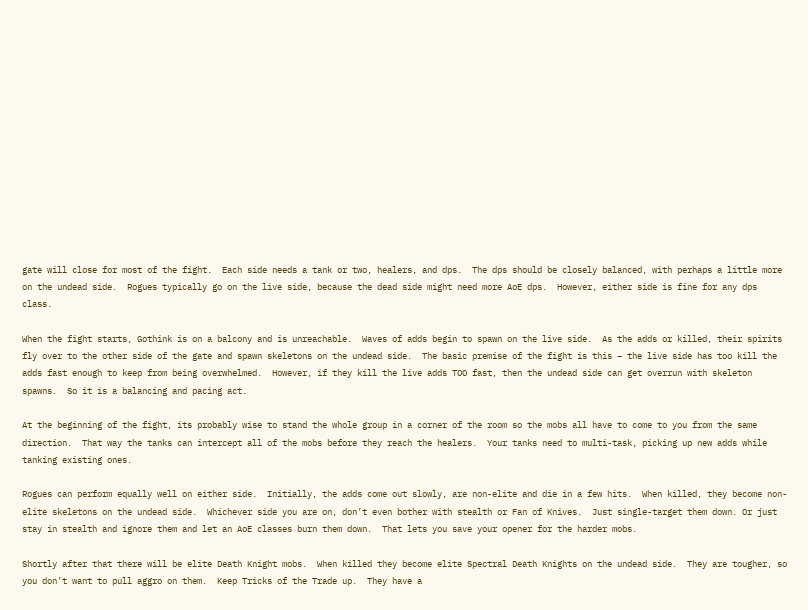gate will close for most of the fight.  Each side needs a tank or two, healers, and dps.  The dps should be closely balanced, with perhaps a little more on the undead side.  Rogues typically go on the live side, because the dead side might need more AoE dps.  However, either side is fine for any dps class.

When the fight starts, Gothink is on a balcony and is unreachable.  Waves of adds begin to spawn on the live side.  As the adds or killed, their spirits fly over to the other side of the gate and spawn skeletons on the undead side.  The basic premise of the fight is this – the live side has too kill the adds fast enough to keep from being overwhelmed.  However, if they kill the live adds TOO fast, then the undead side can get overrun with skeleton spawns.  So it is a balancing and pacing act.

At the beginning of the fight, its probably wise to stand the whole group in a corner of the room so the mobs all have to come to you from the same direction.  That way the tanks can intercept all of the mobs before they reach the healers.  Your tanks need to multi-task, picking up new adds while tanking existing ones.

Rogues can perform equally well on either side.  Initially, the adds come out slowly, are non-elite and die in a few hits.  When killed, they become non-elite skeletons on the undead side.  Whichever side you are on, don’t even bother with stealth or Fan of Knives.  Just single-target them down. Or just stay in stealth and ignore them and let an AoE classes burn them down.  That lets you save your opener for the harder mobs.

Shortly after that there will be elite Death Knight mobs.  When killed they become elite Spectral Death Knights on the undead side.  They are tougher, so you don’t want to pull aggro on them.  Keep Tricks of the Trade up.  They have a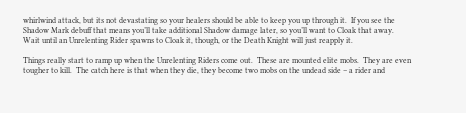whirlwind attack, but its not devastating so your healers should be able to keep you up through it.  If you see the Shadow Mark debuff that means you’ll take additional Shadow damage later, so you’ll want to Cloak that away.  Wait until an Unrelenting Rider spawns to Cloak it, though, or the Death Knight will just reapply it.

Things really start to ramp up when the Unrelenting Riders come out.  These are mounted elite mobs.  They are even tougher to kill.  The catch here is that when they die, they become two mobs on the undead side – a rider and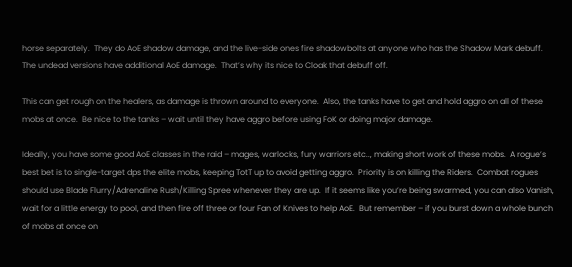horse separately.  They do AoE shadow damage, and the live-side ones fire shadowbolts at anyone who has the Shadow Mark debuff.  The undead versions have additional AoE damage.  That’s why its nice to Cloak that debuff off.

This can get rough on the healers, as damage is thrown around to everyone.  Also, the tanks have to get and hold aggro on all of these mobs at once.  Be nice to the tanks – wait until they have aggro before using FoK or doing major damage.

Ideally, you have some good AoE classes in the raid – mages, warlocks, fury warriors etc.., making short work of these mobs.  A rogue’s best bet is to single-target dps the elite mobs, keeping TotT up to avoid getting aggro.  Priority is on killing the Riders.  Combat rogues should use Blade Flurry/Adrenaline Rush/Killing Spree whenever they are up.  If it seems like you’re being swarmed, you can also Vanish, wait for a little energy to pool, and then fire off three or four Fan of Knives to help AoE.  But remember – if you burst down a whole bunch of mobs at once on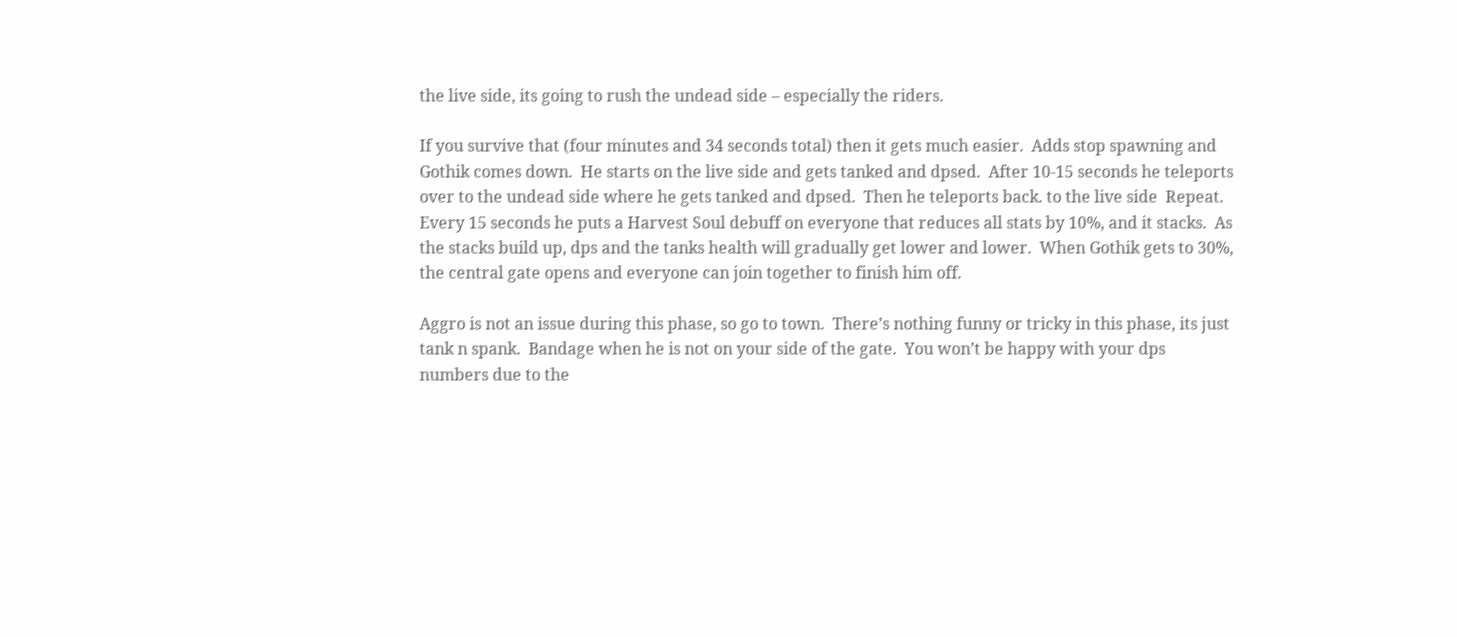the live side, its going to rush the undead side – especially the riders.

If you survive that (four minutes and 34 seconds total) then it gets much easier.  Adds stop spawning and Gothik comes down.  He starts on the live side and gets tanked and dpsed.  After 10-15 seconds he teleports over to the undead side where he gets tanked and dpsed.  Then he teleports back. to the live side  Repeat.  Every 15 seconds he puts a Harvest Soul debuff on everyone that reduces all stats by 10%, and it stacks.  As the stacks build up, dps and the tanks health will gradually get lower and lower.  When Gothik gets to 30%, the central gate opens and everyone can join together to finish him off.

Aggro is not an issue during this phase, so go to town.  There’s nothing funny or tricky in this phase, its just tank n spank.  Bandage when he is not on your side of the gate.  You won’t be happy with your dps numbers due to the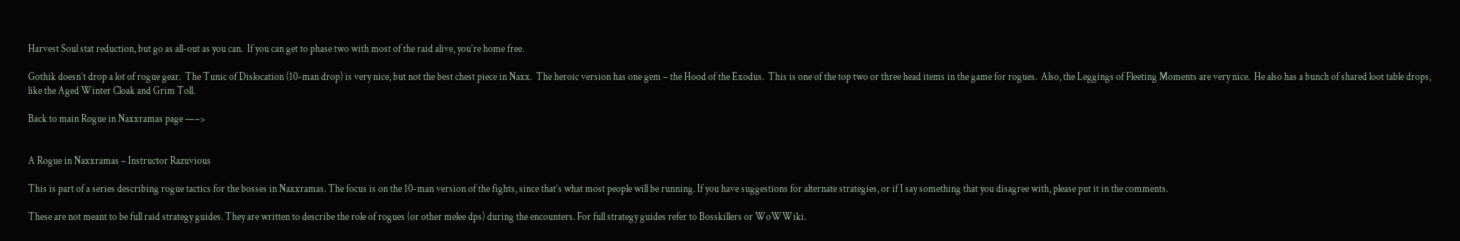Harvest Soul stat reduction, but go as all-out as you can.  If you can get to phase two with most of the raid alive, you’re home free.

Gothik doesn’t drop a lot of rogue gear.  The Tunic of Dislocation (10-man drop) is very nice, but not the best chest piece in Naxx.  The heroic version has one gem – the Hood of the Exodus.  This is one of the top two or three head items in the game for rogues.  Also, the Leggings of Fleeting Moments are very nice.  He also has a bunch of shared loot table drops, like the Aged Winter Cloak and Grim Toll.

Back to main Rogue in Naxxramas page —–>


A Rogue in Naxxramas – Instructor Razuvious

This is part of a series describing rogue tactics for the bosses in Naxxramas. The focus is on the 10-man version of the fights, since that’s what most people will be running. If you have suggestions for alternate strategies, or if I say something that you disagree with, please put it in the comments.

These are not meant to be full raid strategy guides. They are written to describe the role of rogues (or other melee dps) during the encounters. For full strategy guides refer to Bosskillers or WoWWiki.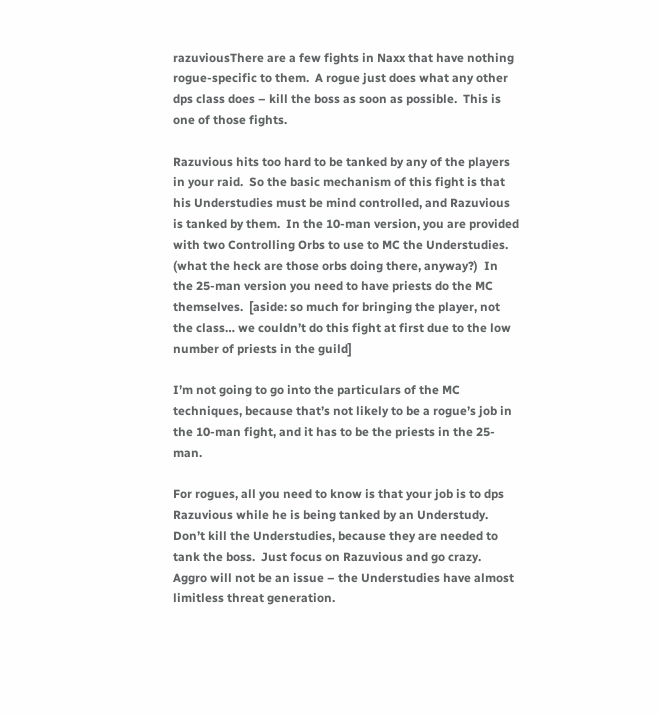razuviousThere are a few fights in Naxx that have nothing rogue-specific to them.  A rogue just does what any other dps class does – kill the boss as soon as possible.  This is one of those fights.

Razuvious hits too hard to be tanked by any of the players in your raid.  So the basic mechanism of this fight is that his Understudies must be mind controlled, and Razuvious is tanked by them.  In the 10-man version, you are provided with two Controlling Orbs to use to MC the Understudies.  (what the heck are those orbs doing there, anyway?)  In the 25-man version you need to have priests do the MC themselves.  [aside: so much for bringing the player, not the class… we couldn’t do this fight at first due to the low number of priests in the guild]

I’m not going to go into the particulars of the MC techniques, because that’s not likely to be a rogue’s job in the 10-man fight, and it has to be the priests in the 25-man.

For rogues, all you need to know is that your job is to dps Razuvious while he is being tanked by an Understudy.  Don’t kill the Understudies, because they are needed to tank the boss.  Just focus on Razuvious and go crazy.  Aggro will not be an issue – the Understudies have almost limitless threat generation.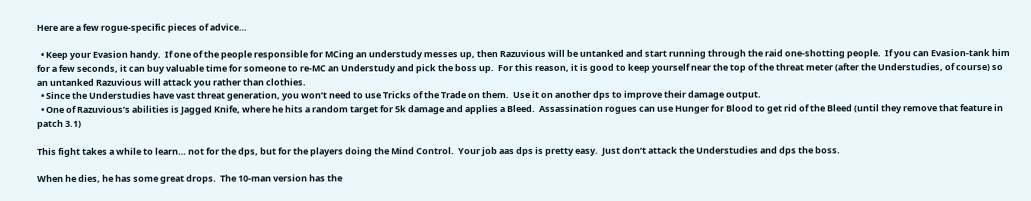Here are a few rogue-specific pieces of advice…

  • Keep your Evasion handy.  If one of the people responsible for MCing an understudy messes up, then Razuvious will be untanked and start running through the raid one-shotting people.  If you can Evasion-tank him for a few seconds, it can buy valuable time for someone to re-MC an Understudy and pick the boss up.  For this reason, it is good to keep yourself near the top of the threat meter (after the Understudies, of course) so an untanked Razuvious will attack you rather than clothies.
  • Since the Understudies have vast threat generation, you won’t need to use Tricks of the Trade on them.  Use it on another dps to improve their damage output.
  • One of Razuvious’s abilities is Jagged Knife, where he hits a random target for 5k damage and applies a Bleed.  Assassination rogues can use Hunger for Blood to get rid of the Bleed (until they remove that feature in patch 3.1)

This fight takes a while to learn… not for the dps, but for the players doing the Mind Control.  Your job aas dps is pretty easy.  Just don’t attack the Understudies and dps the boss.

When he dies, he has some great drops.  The 10-man version has the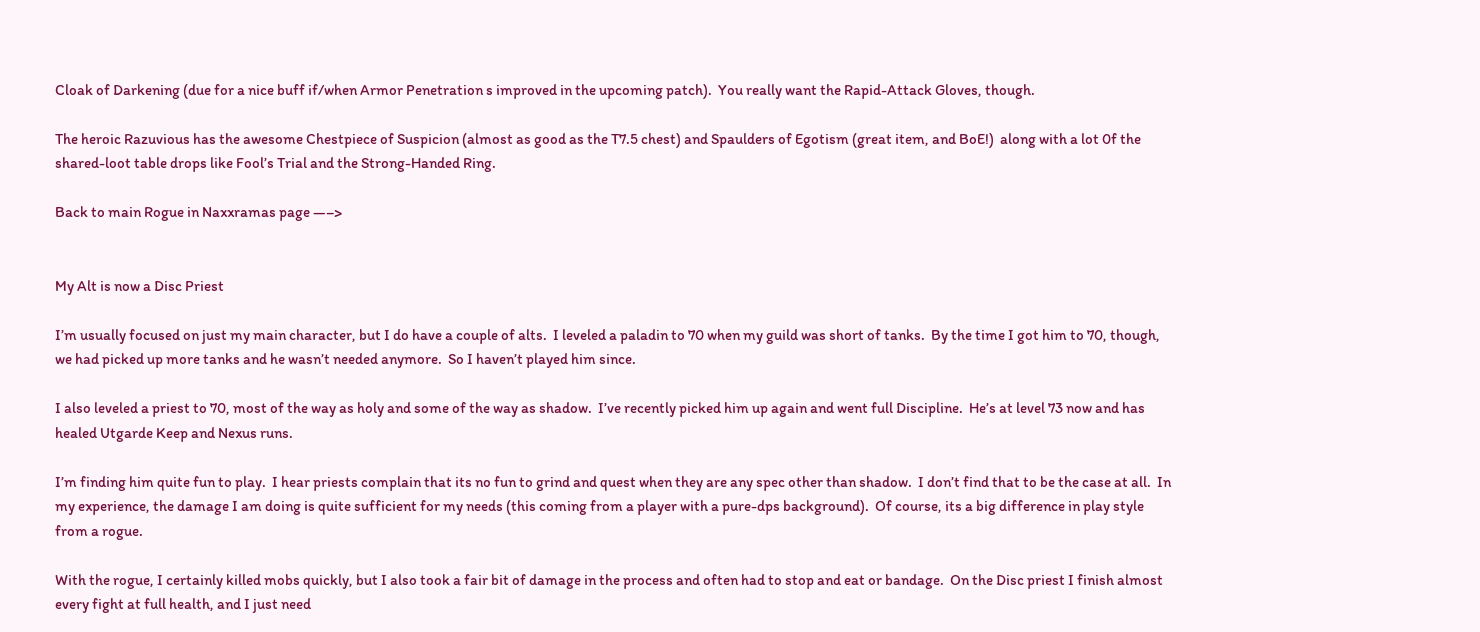Cloak of Darkening (due for a nice buff if/when Armor Penetration s improved in the upcoming patch).  You really want the Rapid-Attack Gloves, though.

The heroic Razuvious has the awesome Chestpiece of Suspicion (almost as good as the T7.5 chest) and Spaulders of Egotism (great item, and BoE!)  along with a lot 0f the shared-loot table drops like Fool’s Trial and the Strong-Handed Ring.

Back to main Rogue in Naxxramas page —–>


My Alt is now a Disc Priest

I’m usually focused on just my main character, but I do have a couple of alts.  I leveled a paladin to 70 when my guild was short of tanks.  By the time I got him to 70, though, we had picked up more tanks and he wasn’t needed anymore.  So I haven’t played him since.

I also leveled a priest to 70, most of the way as holy and some of the way as shadow.  I’ve recently picked him up again and went full Discipline.  He’s at level 73 now and has healed Utgarde Keep and Nexus runs.

I’m finding him quite fun to play.  I hear priests complain that its no fun to grind and quest when they are any spec other than shadow.  I don’t find that to be the case at all.  In my experience, the damage I am doing is quite sufficient for my needs (this coming from a player with a pure-dps background).  Of course, its a big difference in play style from a rogue.

With the rogue, I certainly killed mobs quickly, but I also took a fair bit of damage in the process and often had to stop and eat or bandage.  On the Disc priest I finish almost every fight at full health, and I just need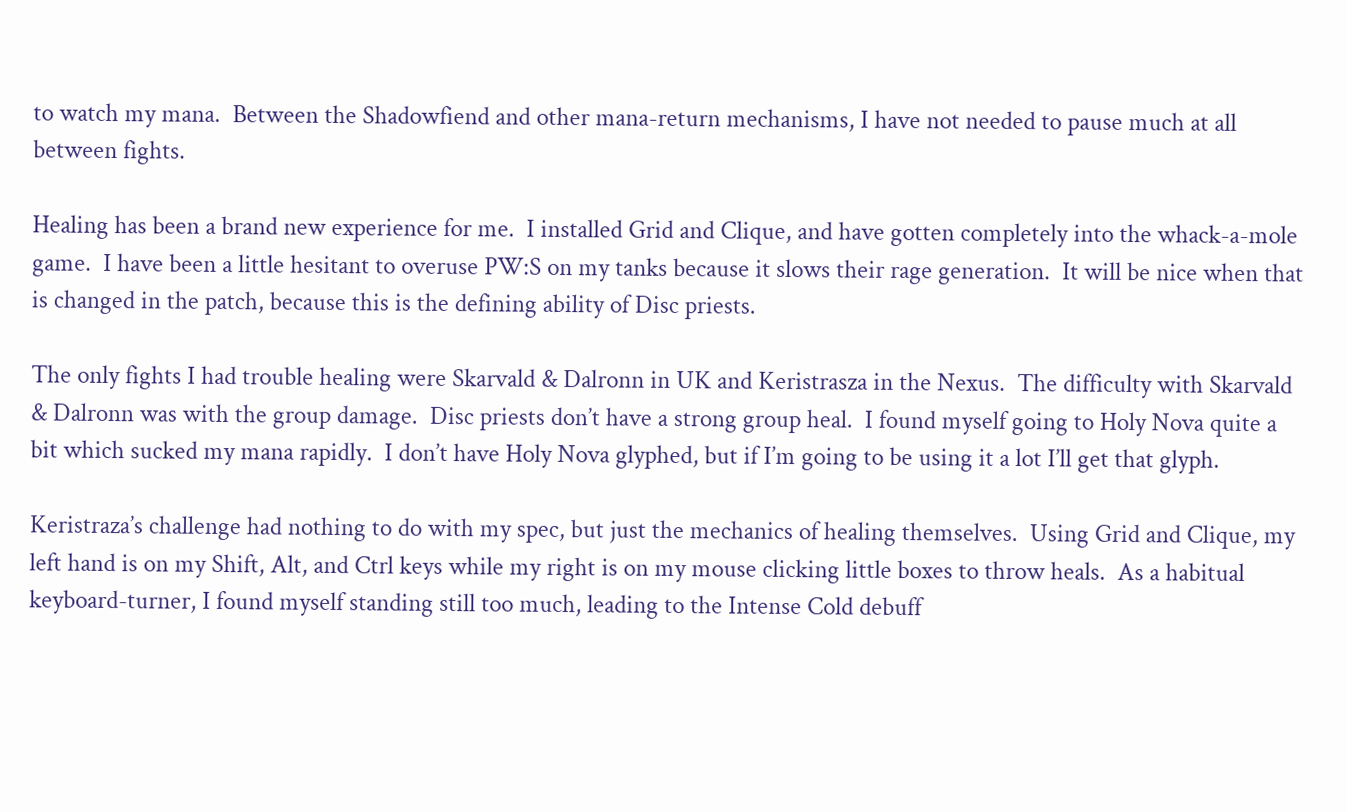to watch my mana.  Between the Shadowfiend and other mana-return mechanisms, I have not needed to pause much at all between fights.

Healing has been a brand new experience for me.  I installed Grid and Clique, and have gotten completely into the whack-a-mole game.  I have been a little hesitant to overuse PW:S on my tanks because it slows their rage generation.  It will be nice when that is changed in the patch, because this is the defining ability of Disc priests.

The only fights I had trouble healing were Skarvald & Dalronn in UK and Keristrasza in the Nexus.  The difficulty with Skarvald & Dalronn was with the group damage.  Disc priests don’t have a strong group heal.  I found myself going to Holy Nova quite a bit which sucked my mana rapidly.  I don’t have Holy Nova glyphed, but if I’m going to be using it a lot I’ll get that glyph.

Keristraza’s challenge had nothing to do with my spec, but just the mechanics of healing themselves.  Using Grid and Clique, my left hand is on my Shift, Alt, and Ctrl keys while my right is on my mouse clicking little boxes to throw heals.  As a habitual keyboard-turner, I found myself standing still too much, leading to the Intense Cold debuff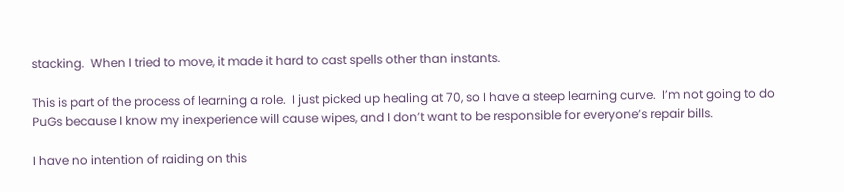stacking.  When I tried to move, it made it hard to cast spells other than instants.

This is part of the process of learning a role.  I just picked up healing at 70, so I have a steep learning curve.  I’m not going to do PuGs because I know my inexperience will cause wipes, and I don’t want to be responsible for everyone’s repair bills.

I have no intention of raiding on this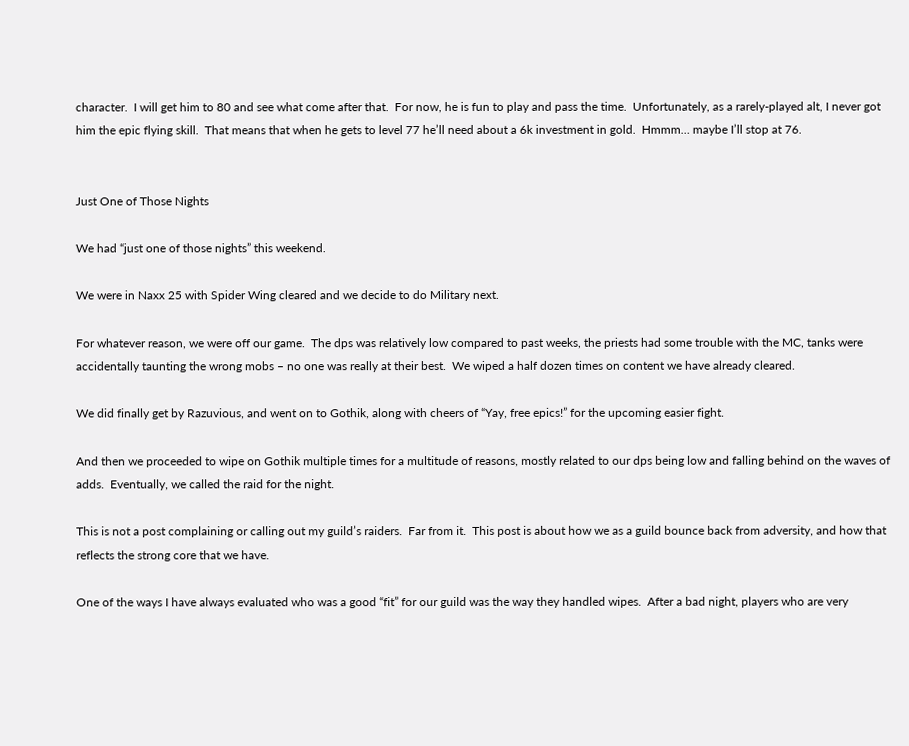character.  I will get him to 80 and see what come after that.  For now, he is fun to play and pass the time.  Unfortunately, as a rarely-played alt, I never got him the epic flying skill.  That means that when he gets to level 77 he’ll need about a 6k investment in gold.  Hmmm… maybe I’ll stop at 76.


Just One of Those Nights

We had “just one of those nights” this weekend.

We were in Naxx 25 with Spider Wing cleared and we decide to do Military next.

For whatever reason, we were off our game.  The dps was relatively low compared to past weeks, the priests had some trouble with the MC, tanks were accidentally taunting the wrong mobs – no one was really at their best.  We wiped a half dozen times on content we have already cleared.

We did finally get by Razuvious, and went on to Gothik, along with cheers of “Yay, free epics!” for the upcoming easier fight.

And then we proceeded to wipe on Gothik multiple times for a multitude of reasons, mostly related to our dps being low and falling behind on the waves of adds.  Eventually, we called the raid for the night.

This is not a post complaining or calling out my guild’s raiders.  Far from it.  This post is about how we as a guild bounce back from adversity, and how that reflects the strong core that we have.

One of the ways I have always evaluated who was a good “fit” for our guild was the way they handled wipes.  After a bad night, players who are very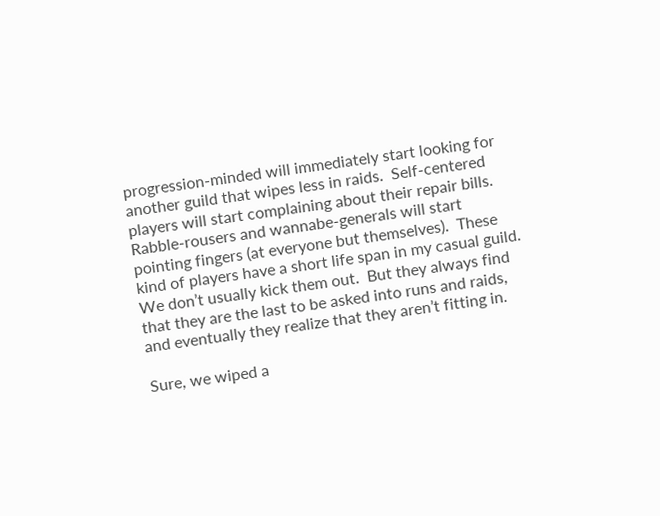progression-minded will immediately start looking for another guild that wipes less in raids.  Self-centered players will start complaining about their repair bills.  Rabble-rousers and wannabe-generals will start pointing fingers (at everyone but themselves).  These kind of players have a short life span in my casual guild.  We don’t usually kick them out.  But they always find that they are the last to be asked into runs and raids, and eventually they realize that they aren’t fitting in.

Sure, we wiped a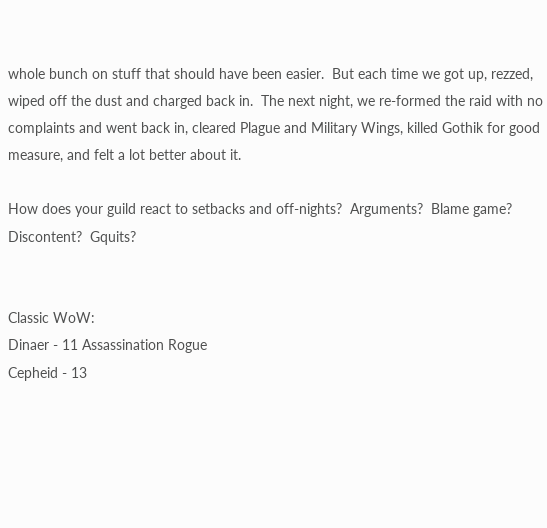whole bunch on stuff that should have been easier.  But each time we got up, rezzed, wiped off the dust and charged back in.  The next night, we re-formed the raid with no complaints and went back in, cleared Plague and Military Wings, killed Gothik for good measure, and felt a lot better about it.

How does your guild react to setbacks and off-nights?  Arguments?  Blame game?  Discontent?  Gquits?


Classic WoW:
Dinaer - 11 Assassination Rogue
Cepheid - 13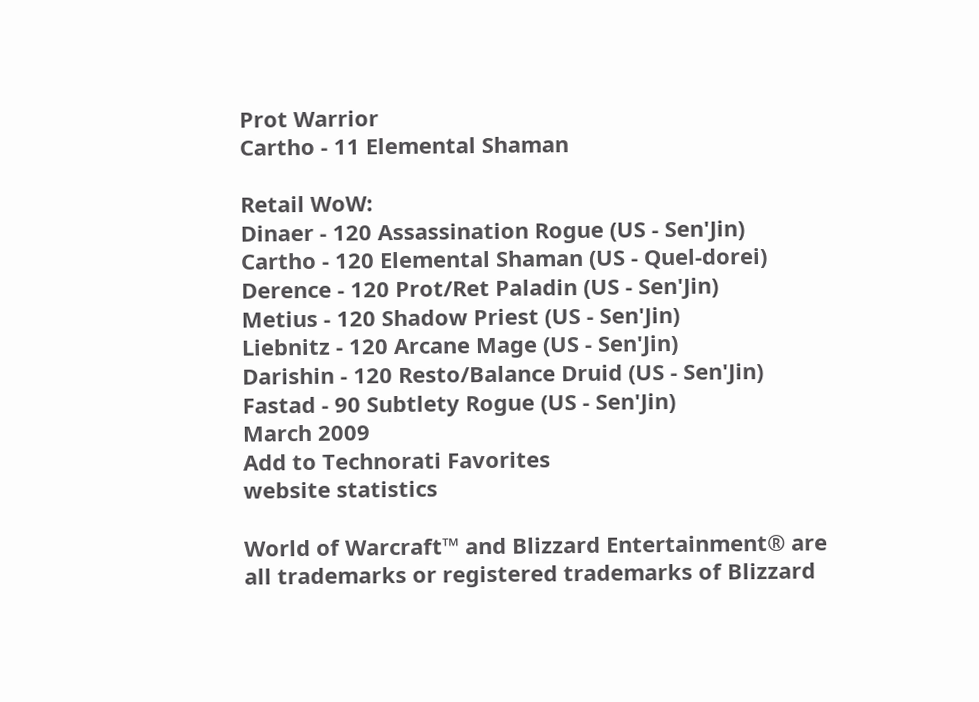Prot Warrior
Cartho - 11 Elemental Shaman

Retail WoW:
Dinaer - 120 Assassination Rogue (US - Sen'Jin)
Cartho - 120 Elemental Shaman (US - Quel-dorei)
Derence - 120 Prot/Ret Paladin (US - Sen'Jin)
Metius - 120 Shadow Priest (US - Sen'Jin)
Liebnitz - 120 Arcane Mage (US - Sen'Jin)
Darishin - 120 Resto/Balance Druid (US - Sen'Jin)
Fastad - 90 Subtlety Rogue (US - Sen'Jin)
March 2009
Add to Technorati Favorites
website statistics

World of Warcraft™ and Blizzard Entertainment® are all trademarks or registered trademarks of Blizzard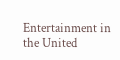Entertainment in the United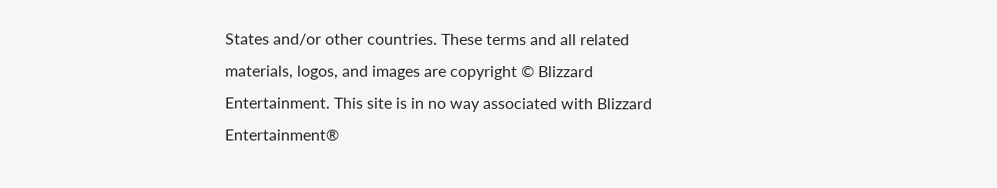States and/or other countries. These terms and all related materials, logos, and images are copyright © Blizzard Entertainment. This site is in no way associated with Blizzard Entertainment®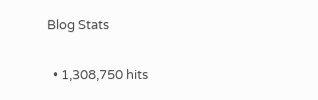Blog Stats

  • 1,308,750 hits